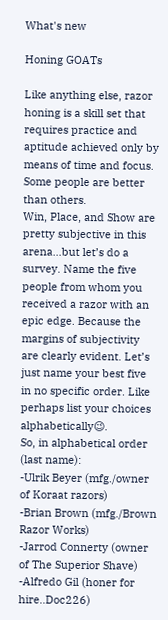What's new

Honing GOATs

Like anything else, razor honing is a skill set that requires practice and aptitude achieved only by means of time and focus.
Some people are better than others.
Win, Place, and Show are pretty subjective in this arena…but let’s do a survey. Name the five people from whom you received a razor with an epic edge. Because the margins of subjectivity are clearly evident. Let’s just name your best five in no specific order. Like perhaps list your choices alphabetically😉.
So, in alphabetical order (last name):
-Ulrik Beyer (mfg./owner of Koraat razors)
-Brian Brown (mfg./Brown Razor Works)
-Jarrod Connerty (owner of The Superior Shave)
-Alfredo Gil (honer for hire..Doc226)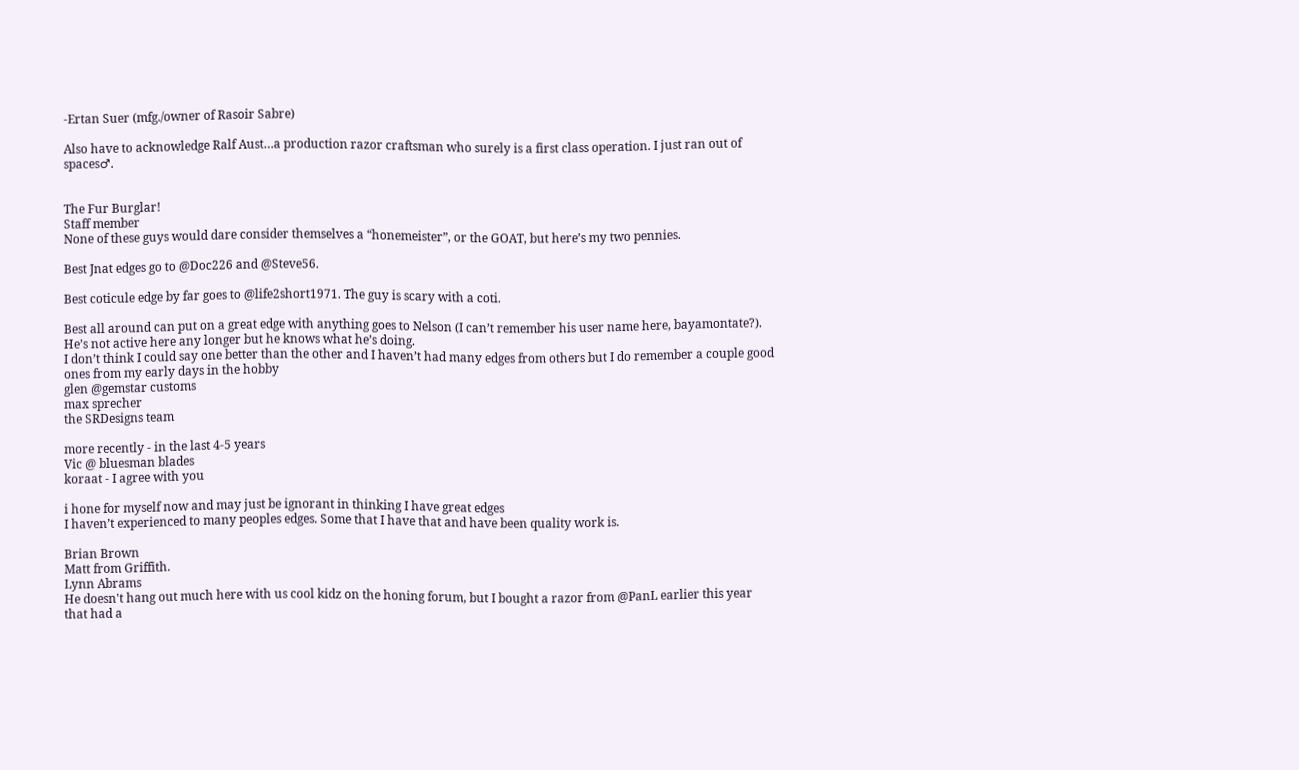-Ertan Suer (mfg./owner of Rasoir Sabre)

Also have to acknowledge Ralf Aust…a production razor craftsman who surely is a first class operation. I just ran out of spaces♂.


The Fur Burglar!
Staff member
None of these guys would dare consider themselves a “honemeister”, or the GOAT, but here’s my two pennies.

Best Jnat edges go to @Doc226 and @Steve56.

Best coticule edge by far goes to @life2short1971. The guy is scary with a coti.

Best all around can put on a great edge with anything goes to Nelson (I can’t remember his user name here, bayamontate?). He’s not active here any longer but he knows what he’s doing.
I don’t think I could say one better than the other and I haven’t had many edges from others but I do remember a couple good ones from my early days in the hobby
glen @gemstar customs
max sprecher
the SRDesigns team

more recently - in the last 4-5 years
Vic @ bluesman blades
koraat - I agree with you

i hone for myself now and may just be ignorant in thinking I have great edges
I haven’t experienced to many peoples edges. Some that I have that and have been quality work is.

Brian Brown
Matt from Griffith.
Lynn Abrams
He doesn't hang out much here with us cool kidz on the honing forum, but I bought a razor from @PanL earlier this year that had a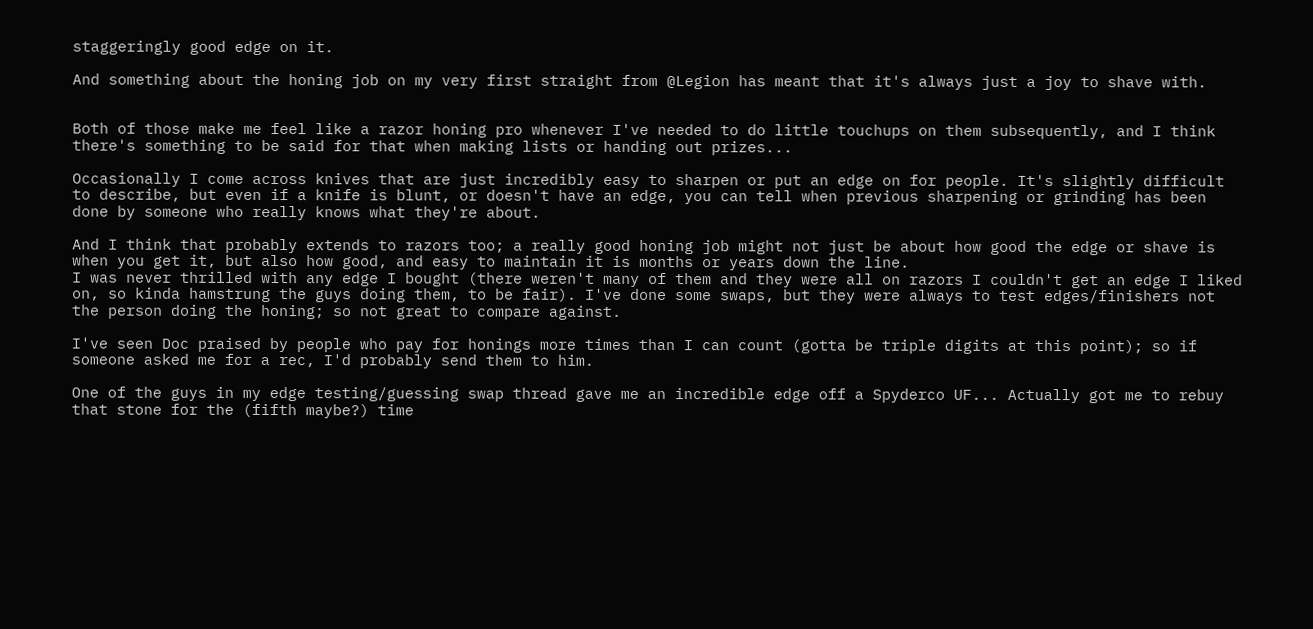staggeringly good edge on it.

And something about the honing job on my very first straight from @Legion has meant that it's always just a joy to shave with.


Both of those make me feel like a razor honing pro whenever I've needed to do little touchups on them subsequently, and I think there's something to be said for that when making lists or handing out prizes...

Occasionally I come across knives that are just incredibly easy to sharpen or put an edge on for people. It's slightly difficult to describe, but even if a knife is blunt, or doesn't have an edge, you can tell when previous sharpening or grinding has been done by someone who really knows what they're about.

And I think that probably extends to razors too; a really good honing job might not just be about how good the edge or shave is when you get it, but also how good, and easy to maintain it is months or years down the line.
I was never thrilled with any edge I bought (there weren't many of them and they were all on razors I couldn't get an edge I liked on, so kinda hamstrung the guys doing them, to be fair). I've done some swaps, but they were always to test edges/finishers not the person doing the honing; so not great to compare against.

I've seen Doc praised by people who pay for honings more times than I can count (gotta be triple digits at this point); so if someone asked me for a rec, I'd probably send them to him.

One of the guys in my edge testing/guessing swap thread gave me an incredible edge off a Spyderco UF... Actually got me to rebuy that stone for the (fifth maybe?) time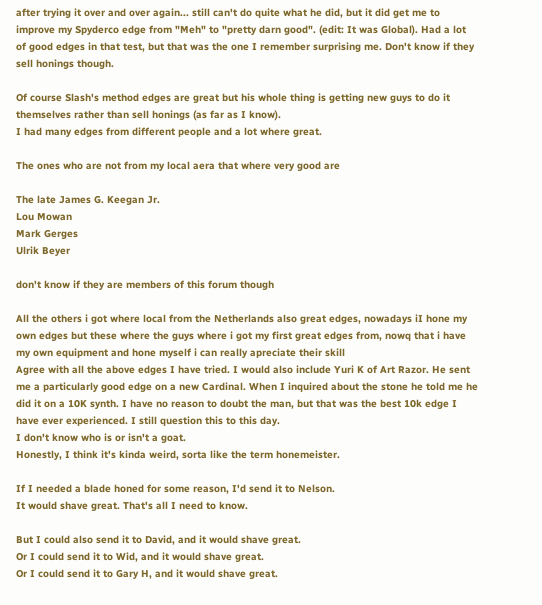after trying it over and over again... still can't do quite what he did, but it did get me to improve my Spyderco edge from "Meh" to "pretty darn good". (edit: It was Global). Had a lot of good edges in that test, but that was the one I remember surprising me. Don't know if they sell honings though.

Of course Slash's method edges are great but his whole thing is getting new guys to do it themselves rather than sell honings (as far as I know).
I had many edges from different people and a lot where great.

The ones who are not from my local aera that where very good are

The late James G. Keegan Jr.
Lou Mowan
Mark Gerges
Ulrik Beyer

don't know if they are members of this forum though

All the others i got where local from the Netherlands also great edges, nowadays iI hone my own edges but these where the guys where i got my first great edges from, nowq that i have my own equipment and hone myself i can really apreciate their skill
Agree with all the above edges I have tried. I would also include Yuri K of Art Razor. He sent me a particularly good edge on a new Cardinal. When I inquired about the stone he told me he did it on a 10K synth. I have no reason to doubt the man, but that was the best 10k edge I have ever experienced. I still question this to this day.
I don't know who is or isn't a goat.
Honestly, I think it's kinda weird, sorta like the term honemeister.

If I needed a blade honed for some reason, I'd send it to Nelson.
It would shave great. That's all I need to know.

But I could also send it to David, and it would shave great.
Or I could send it to Wid, and it would shave great.
Or I could send it to Gary H, and it would shave great.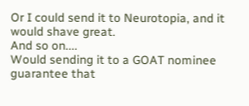Or I could send it to Neurotopia, and it would shave great.
And so on....
Would sending it to a GOAT nominee guarantee that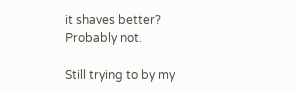it shaves better?
Probably not.

Still trying to by my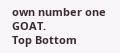own number one GOAT.
Top Bottom